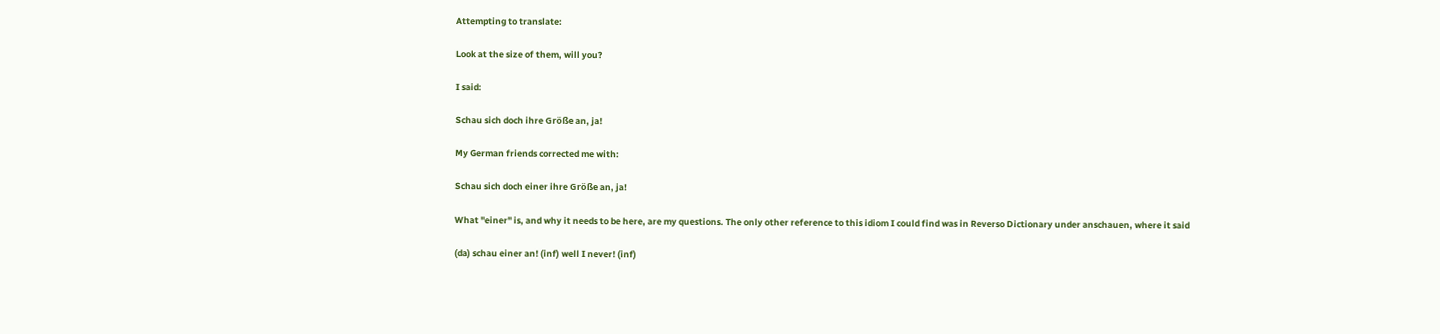Attempting to translate:

Look at the size of them, will you?

I said:

Schau sich doch ihre Größe an, ja!

My German friends corrected me with:

Schau sich doch einer ihre Größe an, ja!

What "einer" is, and why it needs to be here, are my questions. The only other reference to this idiom I could find was in Reverso Dictionary under anschauen, where it said

(da) schau einer an! (inf) well I never! (inf)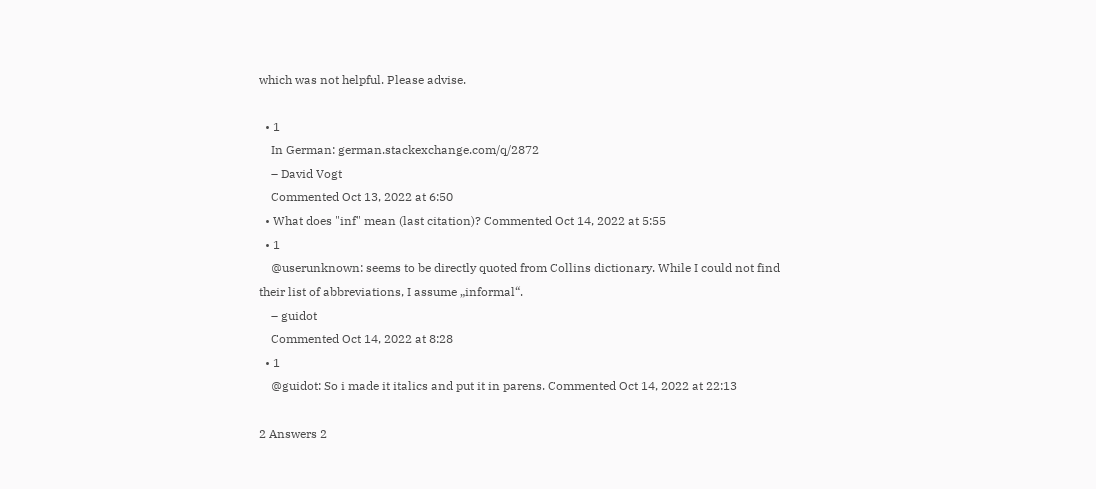which was not helpful. Please advise.

  • 1
    In German: german.stackexchange.com/q/2872
    – David Vogt
    Commented Oct 13, 2022 at 6:50
  • What does "inf" mean (last citation)? Commented Oct 14, 2022 at 5:55
  • 1
    @userunknown: seems to be directly quoted from Collins dictionary. While I could not find their list of abbreviations, I assume „informal“.
    – guidot
    Commented Oct 14, 2022 at 8:28
  • 1
    @guidot: So i made it italics and put it in parens. Commented Oct 14, 2022 at 22:13

2 Answers 2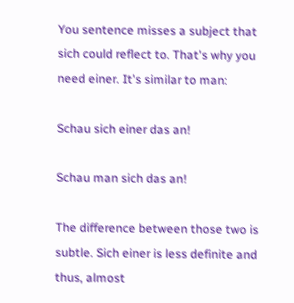You sentence misses a subject that sich could reflect to. That's why you need einer. It's similar to man:

Schau sich einer das an!

Schau man sich das an!

The difference between those two is subtle. Sich einer is less definite and thus, almost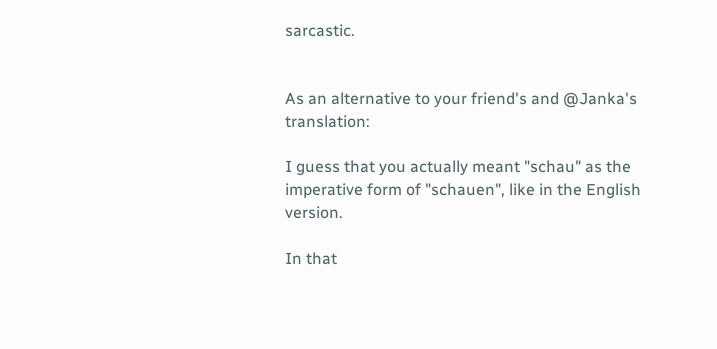sarcastic.


As an alternative to your friend's and @Janka's translation:

I guess that you actually meant "schau" as the imperative form of "schauen", like in the English version.

In that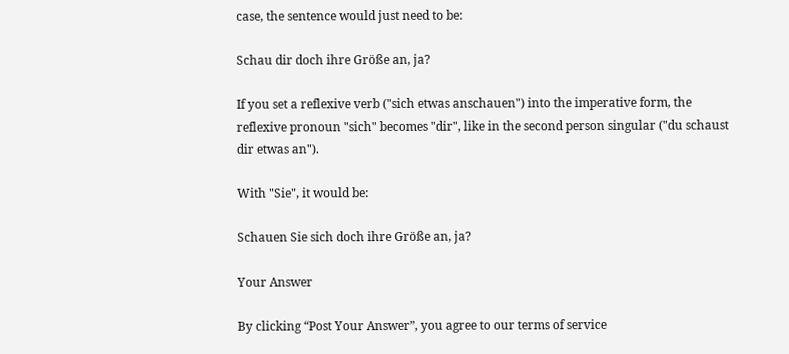case, the sentence would just need to be:

Schau dir doch ihre Größe an, ja?

If you set a reflexive verb ("sich etwas anschauen") into the imperative form, the reflexive pronoun "sich" becomes "dir", like in the second person singular ("du schaust dir etwas an").

With "Sie", it would be:

Schauen Sie sich doch ihre Größe an, ja?

Your Answer

By clicking “Post Your Answer”, you agree to our terms of service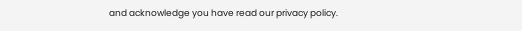and acknowledge you have read our privacy policy.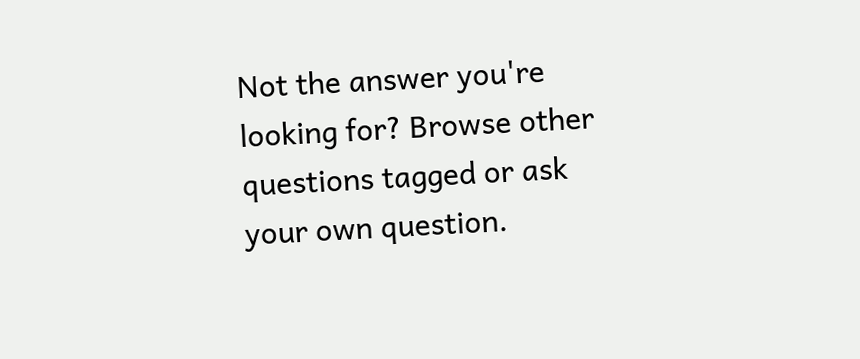Not the answer you're looking for? Browse other questions tagged or ask your own question.